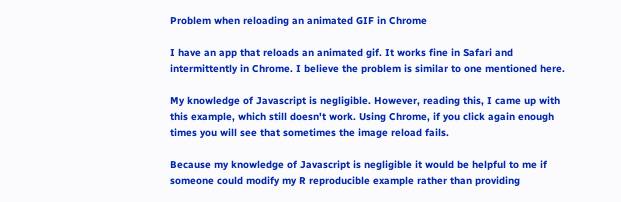Problem when reloading an animated GIF in Chrome

I have an app that reloads an animated gif. It works fine in Safari and intermittently in Chrome. I believe the problem is similar to one mentioned here.

My knowledge of Javascript is negligible. However, reading this, I came up with this example, which still doesn't work. Using Chrome, if you click again enough times you will see that sometimes the image reload fails.

Because my knowledge of Javascript is negligible it would be helpful to me if someone could modify my R reproducible example rather than providing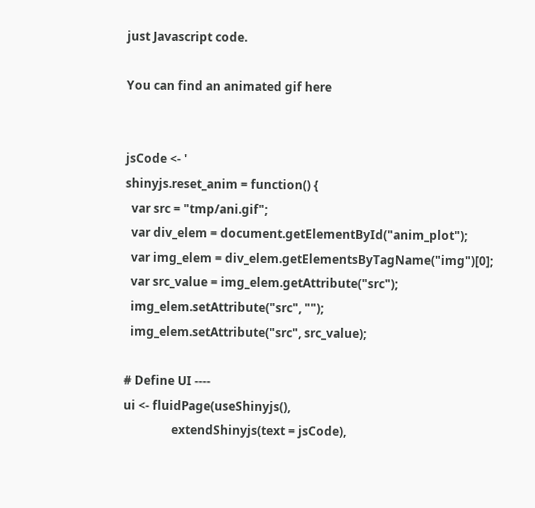just Javascript code.

You can find an animated gif here


jsCode <- '
shinyjs.reset_anim = function() {
  var src = "tmp/ani.gif";
  var div_elem = document.getElementById("anim_plot");
  var img_elem = div_elem.getElementsByTagName("img")[0];
  var src_value = img_elem.getAttribute("src");
  img_elem.setAttribute("src", "");
  img_elem.setAttribute("src", src_value);

# Define UI ----
ui <- fluidPage(useShinyjs(),
                extendShinyjs(text = jsCode),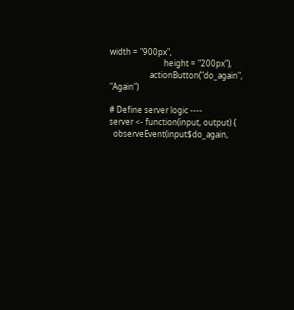width = "900px",
                           height = "200px"),
                    actionButton("do_again", "Again")

# Define server logic ----
server <- function(input, output) {
  observeEvent(input$do_again,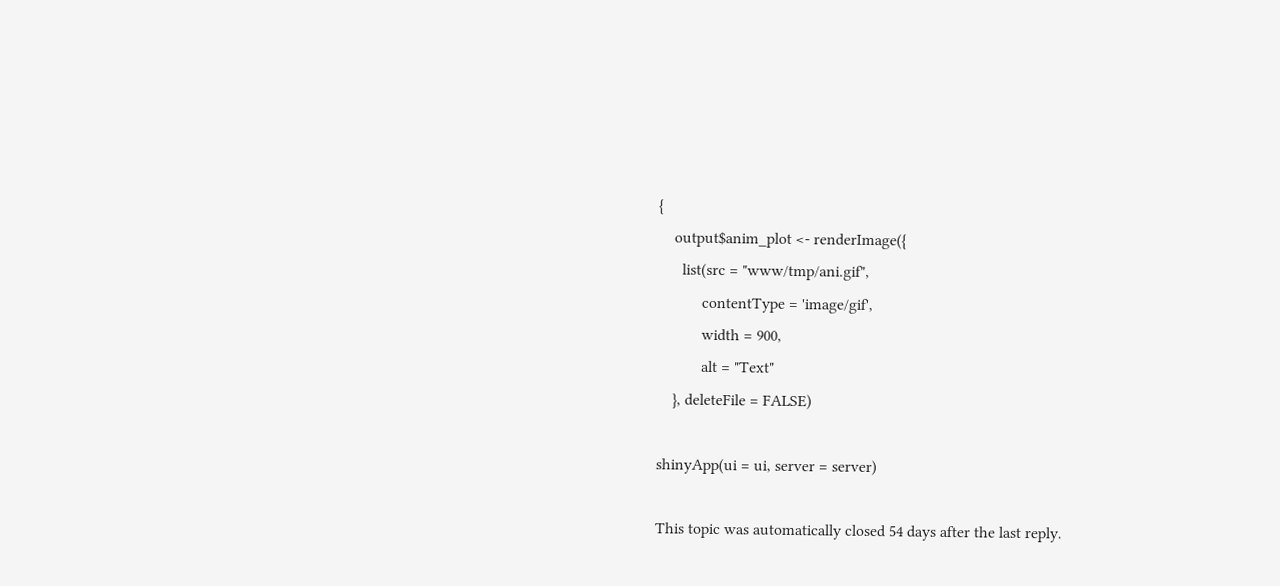{
    output$anim_plot <- renderImage({
      list(src = "www/tmp/ani.gif",
           contentType = 'image/gif',
           width = 900,
           alt = "Text"
    }, deleteFile = FALSE)

shinyApp(ui = ui, server = server)

This topic was automatically closed 54 days after the last reply.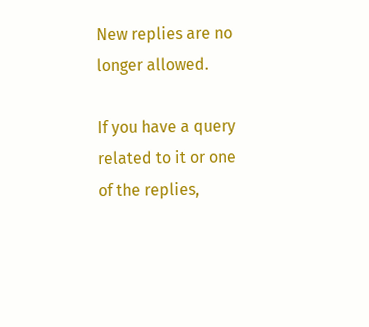New replies are no longer allowed.

If you have a query related to it or one of the replies,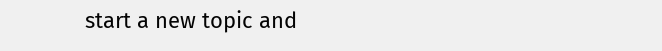start a new topic and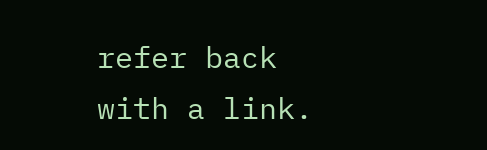refer back with a link.